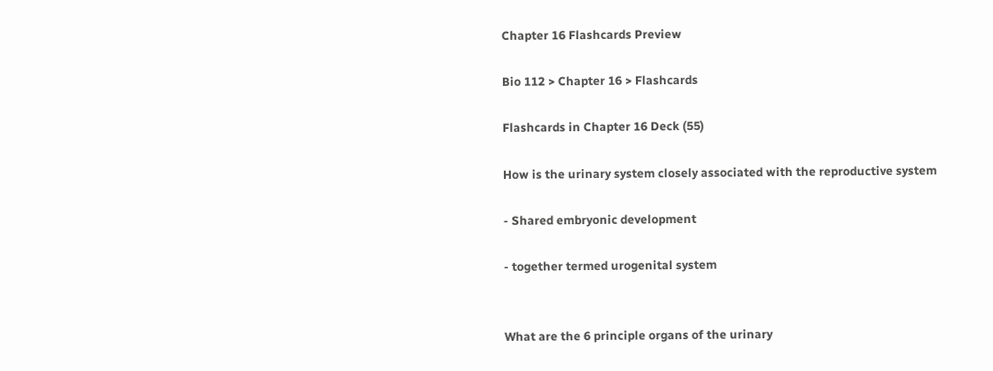Chapter 16 Flashcards Preview

Bio 112 > Chapter 16 > Flashcards

Flashcards in Chapter 16 Deck (55)

How is the urinary system closely associated with the reproductive system

- Shared embryonic development

- together termed urogenital system


What are the 6 principle organs of the urinary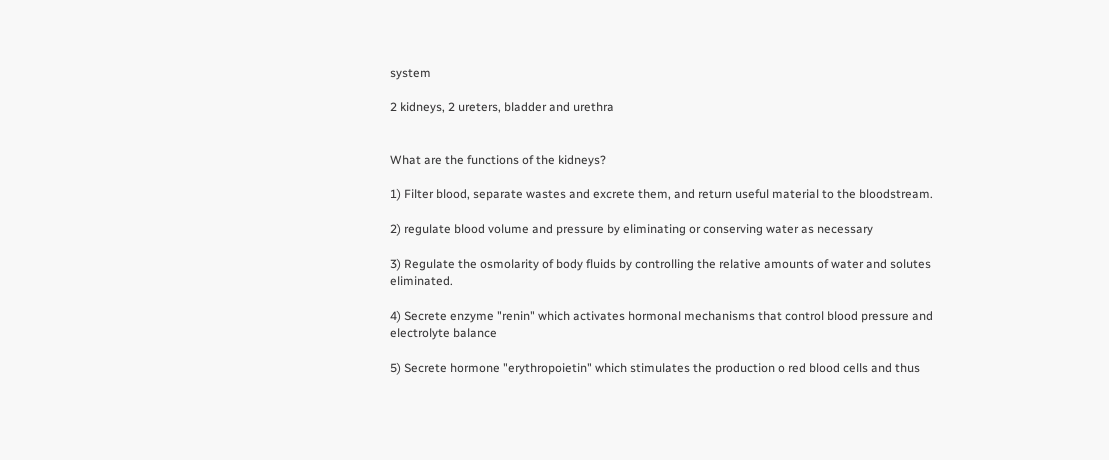system

2 kidneys, 2 ureters, bladder and urethra


What are the functions of the kidneys?

1) Filter blood, separate wastes and excrete them, and return useful material to the bloodstream.

2) regulate blood volume and pressure by eliminating or conserving water as necessary

3) Regulate the osmolarity of body fluids by controlling the relative amounts of water and solutes eliminated.

4) Secrete enzyme "renin" which activates hormonal mechanisms that control blood pressure and electrolyte balance

5) Secrete hormone "erythropoietin" which stimulates the production o red blood cells and thus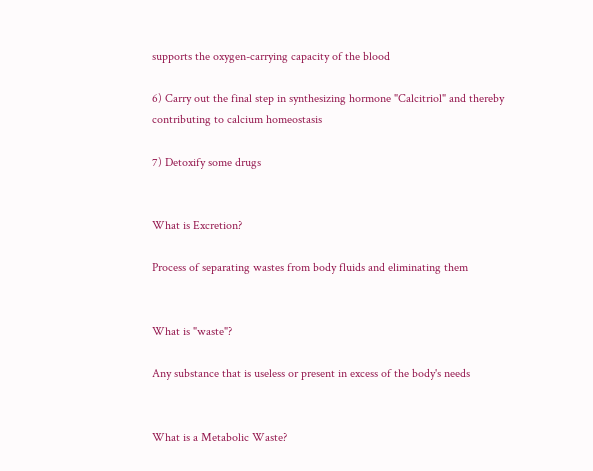supports the oxygen-carrying capacity of the blood

6) Carry out the final step in synthesizing hormone "Calcitriol" and thereby contributing to calcium homeostasis

7) Detoxify some drugs


What is Excretion?

Process of separating wastes from body fluids and eliminating them


What is "waste"?

Any substance that is useless or present in excess of the body's needs


What is a Metabolic Waste?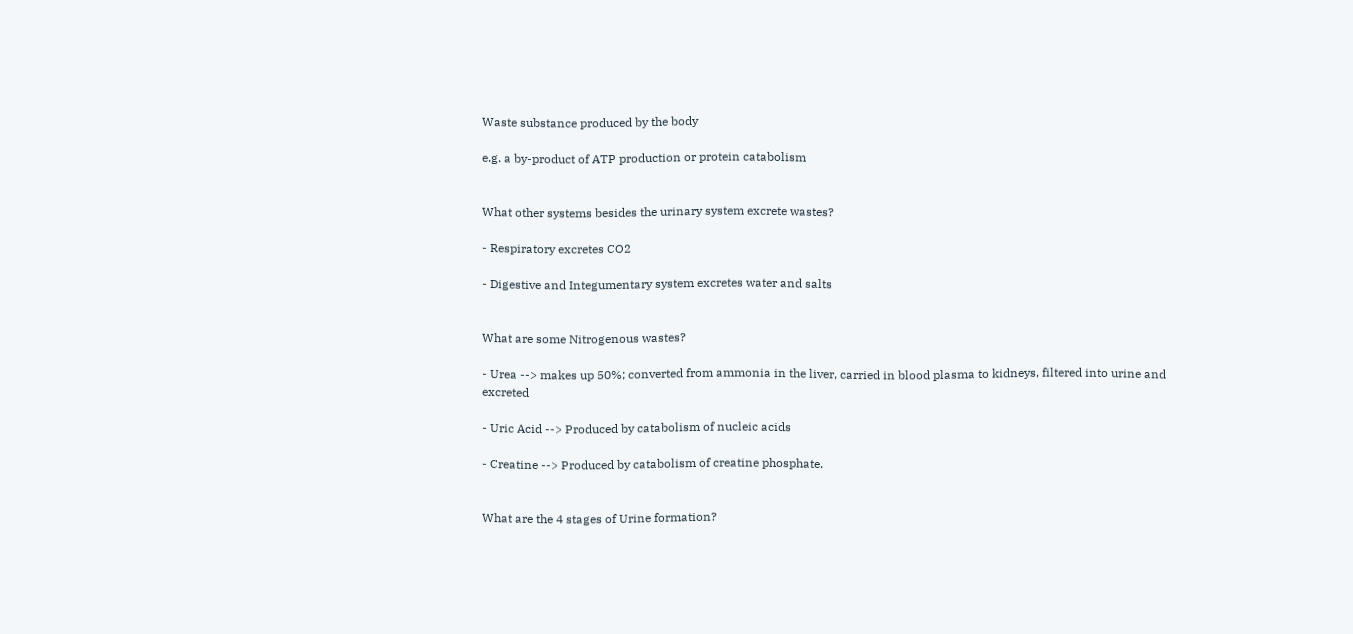Waste substance produced by the body

e.g. a by-product of ATP production or protein catabolism


What other systems besides the urinary system excrete wastes?

- Respiratory excretes CO2

- Digestive and Integumentary system excretes water and salts


What are some Nitrogenous wastes?

- Urea --> makes up 50%; converted from ammonia in the liver, carried in blood plasma to kidneys, filtered into urine and excreted

- Uric Acid --> Produced by catabolism of nucleic acids

- Creatine --> Produced by catabolism of creatine phosphate.


What are the 4 stages of Urine formation?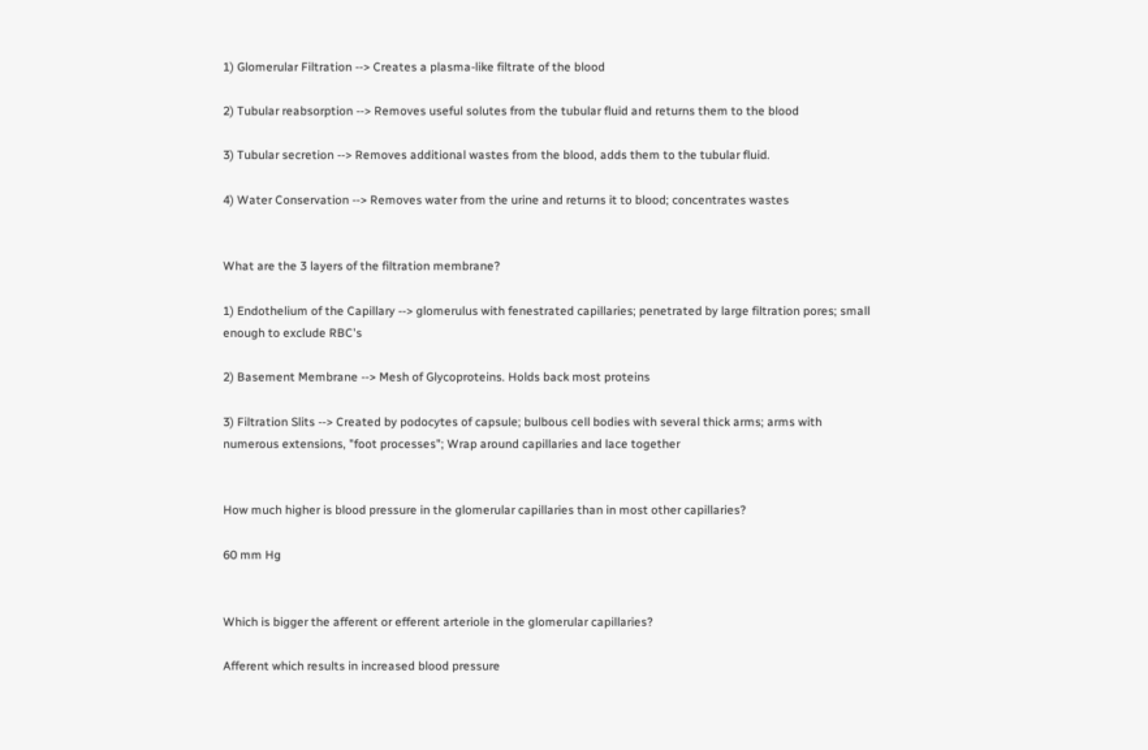1) Glomerular Filtration --> Creates a plasma-like filtrate of the blood

2) Tubular reabsorption --> Removes useful solutes from the tubular fluid and returns them to the blood

3) Tubular secretion --> Removes additional wastes from the blood, adds them to the tubular fluid.

4) Water Conservation --> Removes water from the urine and returns it to blood; concentrates wastes


What are the 3 layers of the filtration membrane?

1) Endothelium of the Capillary --> glomerulus with fenestrated capillaries; penetrated by large filtration pores; small enough to exclude RBC's

2) Basement Membrane --> Mesh of Glycoproteins. Holds back most proteins

3) Filtration Slits --> Created by podocytes of capsule; bulbous cell bodies with several thick arms; arms with numerous extensions, "foot processes"; Wrap around capillaries and lace together


How much higher is blood pressure in the glomerular capillaries than in most other capillaries?

60 mm Hg


Which is bigger the afferent or efferent arteriole in the glomerular capillaries?

Afferent which results in increased blood pressure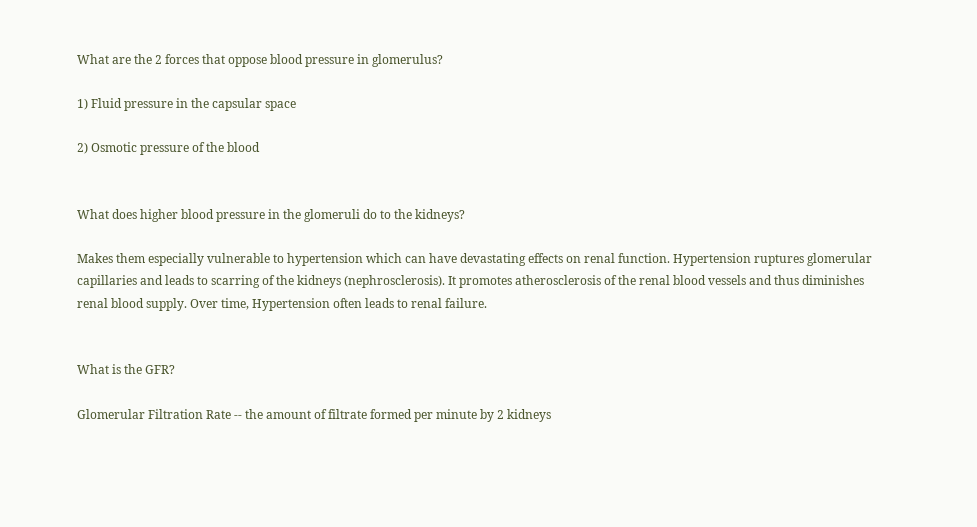What are the 2 forces that oppose blood pressure in glomerulus?

1) Fluid pressure in the capsular space

2) Osmotic pressure of the blood


What does higher blood pressure in the glomeruli do to the kidneys?

Makes them especially vulnerable to hypertension which can have devastating effects on renal function. Hypertension ruptures glomerular capillaries and leads to scarring of the kidneys (nephrosclerosis). It promotes atherosclerosis of the renal blood vessels and thus diminishes renal blood supply. Over time, Hypertension often leads to renal failure.


What is the GFR?

Glomerular Filtration Rate -- the amount of filtrate formed per minute by 2 kidneys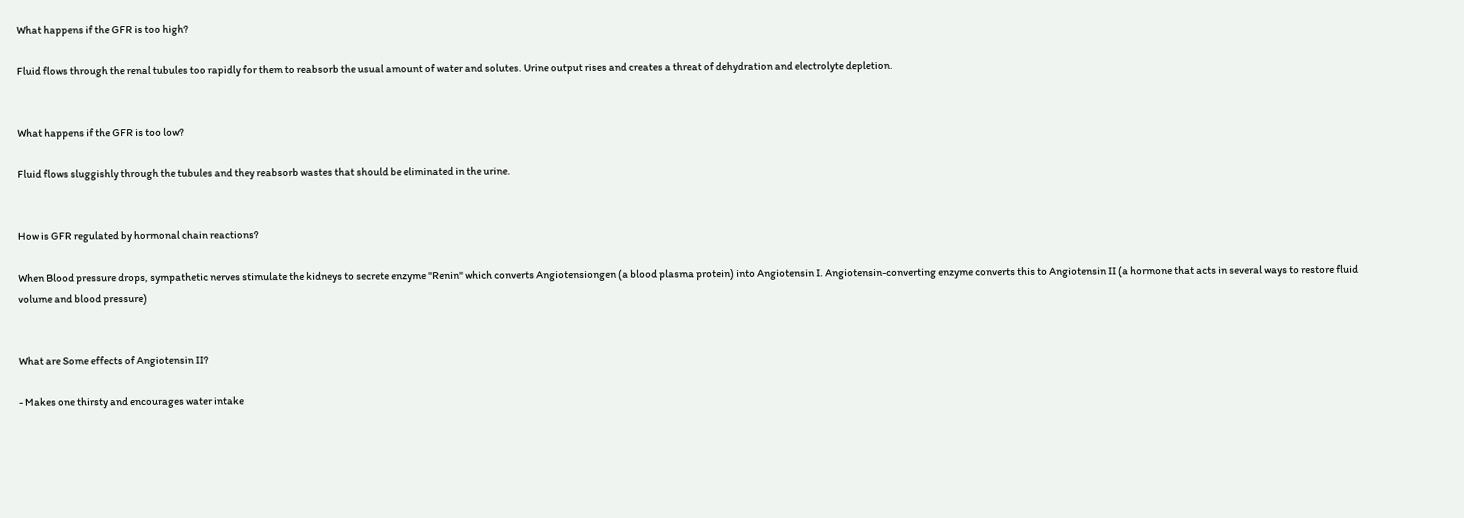What happens if the GFR is too high?

Fluid flows through the renal tubules too rapidly for them to reabsorb the usual amount of water and solutes. Urine output rises and creates a threat of dehydration and electrolyte depletion.


What happens if the GFR is too low?

Fluid flows sluggishly through the tubules and they reabsorb wastes that should be eliminated in the urine.


How is GFR regulated by hormonal chain reactions?

When Blood pressure drops, sympathetic nerves stimulate the kidneys to secrete enzyme "Renin" which converts Angiotensiongen (a blood plasma protein) into Angiotensin I. Angiotensin-converting enzyme converts this to Angiotensin II (a hormone that acts in several ways to restore fluid volume and blood pressure)


What are Some effects of Angiotensin II?

- Makes one thirsty and encourages water intake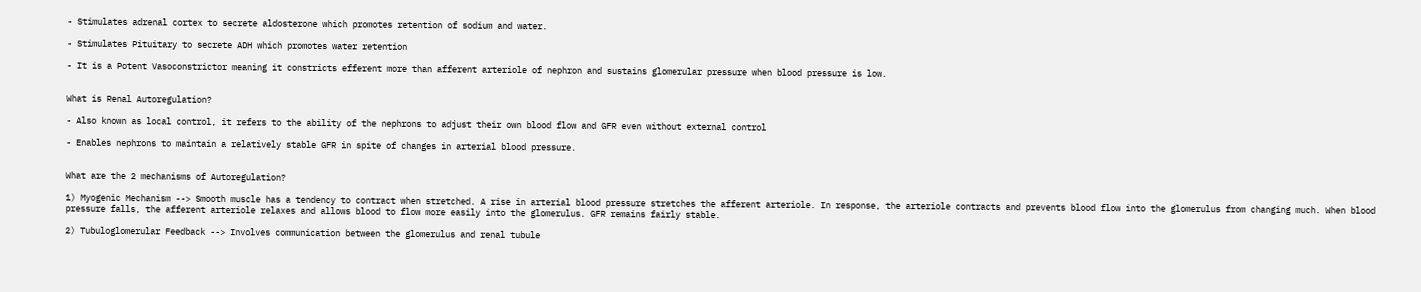- Stimulates adrenal cortex to secrete aldosterone which promotes retention of sodium and water.

- Stimulates Pituitary to secrete ADH which promotes water retention

- It is a Potent Vasoconstrictor meaning it constricts efferent more than afferent arteriole of nephron and sustains glomerular pressure when blood pressure is low.


What is Renal Autoregulation?

- Also known as local control, it refers to the ability of the nephrons to adjust their own blood flow and GFR even without external control

- Enables nephrons to maintain a relatively stable GFR in spite of changes in arterial blood pressure.


What are the 2 mechanisms of Autoregulation?

1) Myogenic Mechanism --> Smooth muscle has a tendency to contract when stretched. A rise in arterial blood pressure stretches the afferent arteriole. In response, the arteriole contracts and prevents blood flow into the glomerulus from changing much. When blood pressure falls, the afferent arteriole relaxes and allows blood to flow more easily into the glomerulus. GFR remains fairly stable.

2) Tubuloglomerular Feedback --> Involves communication between the glomerulus and renal tubule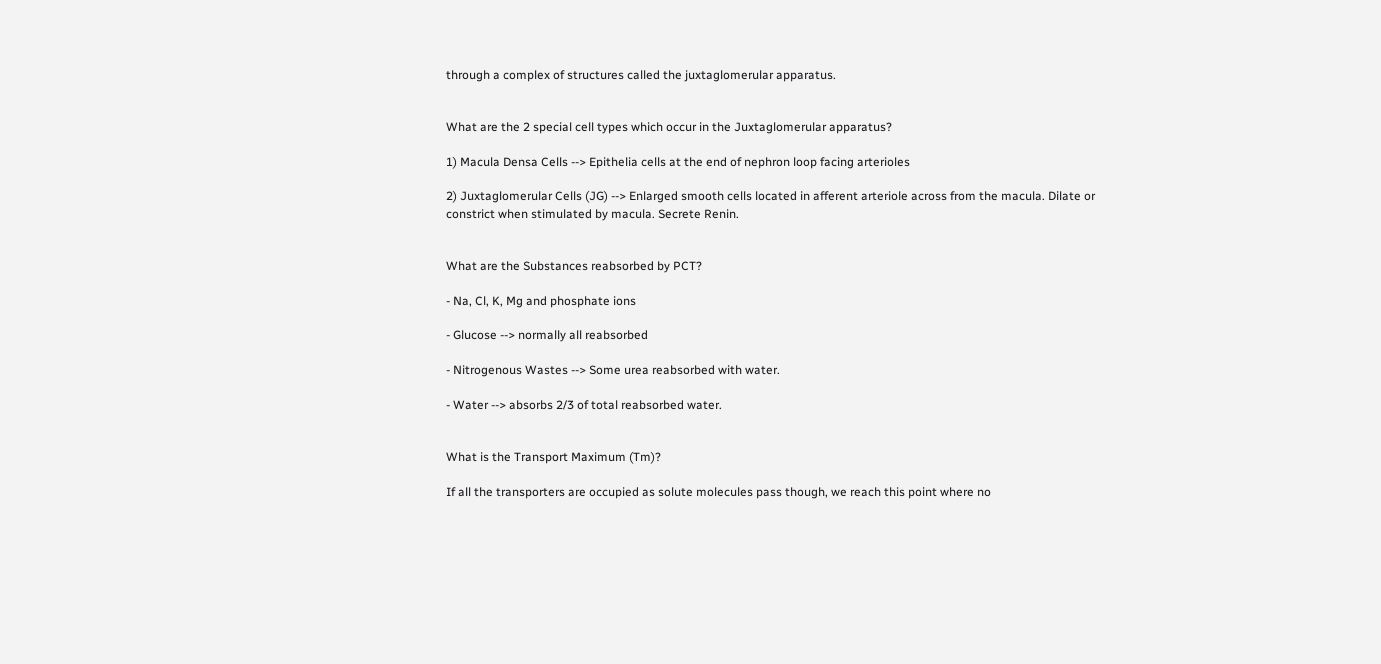through a complex of structures called the juxtaglomerular apparatus.


What are the 2 special cell types which occur in the Juxtaglomerular apparatus?

1) Macula Densa Cells --> Epithelia cells at the end of nephron loop facing arterioles

2) Juxtaglomerular Cells (JG) --> Enlarged smooth cells located in afferent arteriole across from the macula. Dilate or constrict when stimulated by macula. Secrete Renin.


What are the Substances reabsorbed by PCT?

- Na, Cl, K, Mg and phosphate ions

- Glucose --> normally all reabsorbed

- Nitrogenous Wastes --> Some urea reabsorbed with water.

- Water --> absorbs 2/3 of total reabsorbed water.


What is the Transport Maximum (Tm)?

If all the transporters are occupied as solute molecules pass though, we reach this point where no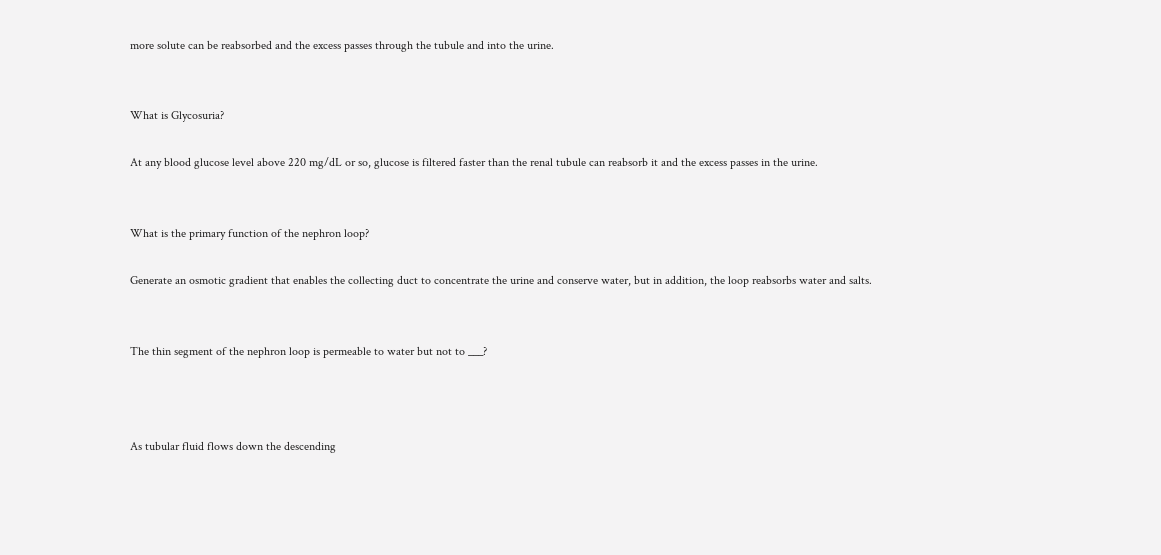more solute can be reabsorbed and the excess passes through the tubule and into the urine.


What is Glycosuria?

At any blood glucose level above 220 mg/dL or so, glucose is filtered faster than the renal tubule can reabsorb it and the excess passes in the urine.


What is the primary function of the nephron loop?

Generate an osmotic gradient that enables the collecting duct to concentrate the urine and conserve water, but in addition, the loop reabsorbs water and salts.


The thin segment of the nephron loop is permeable to water but not to ___?



As tubular fluid flows down the descending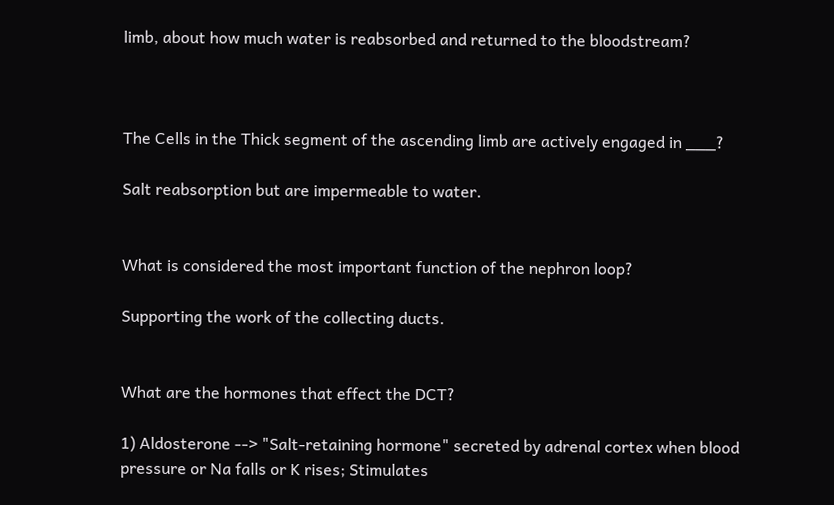limb, about how much water is reabsorbed and returned to the bloodstream?



The Cells in the Thick segment of the ascending limb are actively engaged in ___?

Salt reabsorption but are impermeable to water.


What is considered the most important function of the nephron loop?

Supporting the work of the collecting ducts.


What are the hormones that effect the DCT?

1) Aldosterone --> "Salt-retaining hormone" secreted by adrenal cortex when blood pressure or Na falls or K rises; Stimulates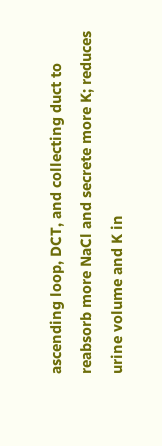ascending loop, DCT, and collecting duct to reabsorb more NaCl and secrete more K; reduces urine volume and K in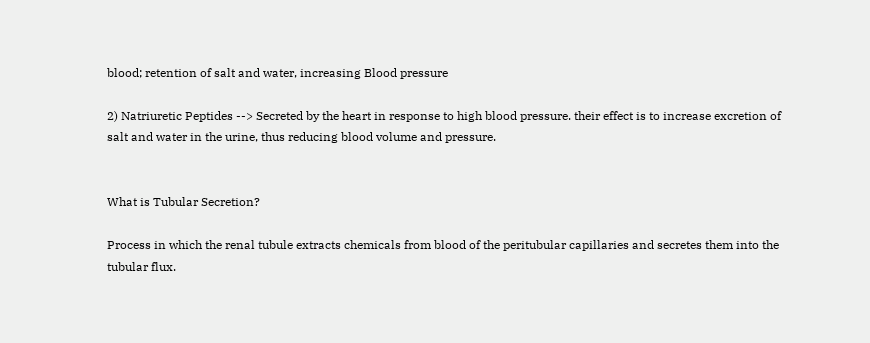blood; retention of salt and water, increasing Blood pressure

2) Natriuretic Peptides --> Secreted by the heart in response to high blood pressure. their effect is to increase excretion of salt and water in the urine, thus reducing blood volume and pressure.


What is Tubular Secretion?

Process in which the renal tubule extracts chemicals from blood of the peritubular capillaries and secretes them into the tubular flux.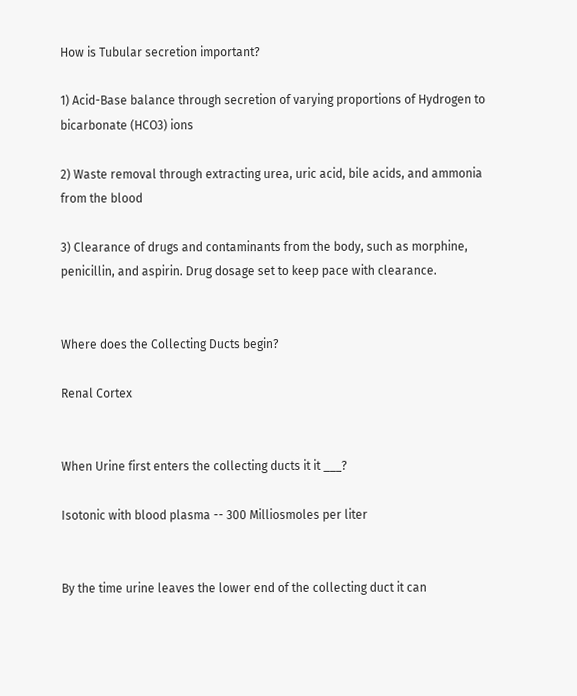How is Tubular secretion important?

1) Acid-Base balance through secretion of varying proportions of Hydrogen to bicarbonate (HCO3) ions

2) Waste removal through extracting urea, uric acid, bile acids, and ammonia from the blood

3) Clearance of drugs and contaminants from the body, such as morphine, penicillin, and aspirin. Drug dosage set to keep pace with clearance.


Where does the Collecting Ducts begin?

Renal Cortex


When Urine first enters the collecting ducts it it ___?

Isotonic with blood plasma -- 300 Milliosmoles per liter


By the time urine leaves the lower end of the collecting duct it can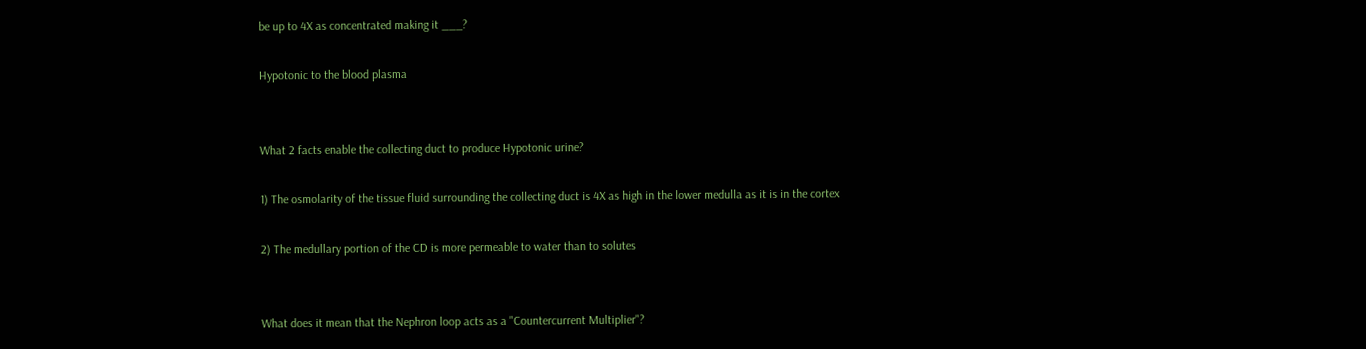be up to 4X as concentrated making it ___?

Hypotonic to the blood plasma


What 2 facts enable the collecting duct to produce Hypotonic urine?

1) The osmolarity of the tissue fluid surrounding the collecting duct is 4X as high in the lower medulla as it is in the cortex

2) The medullary portion of the CD is more permeable to water than to solutes


What does it mean that the Nephron loop acts as a "Countercurrent Multiplier"?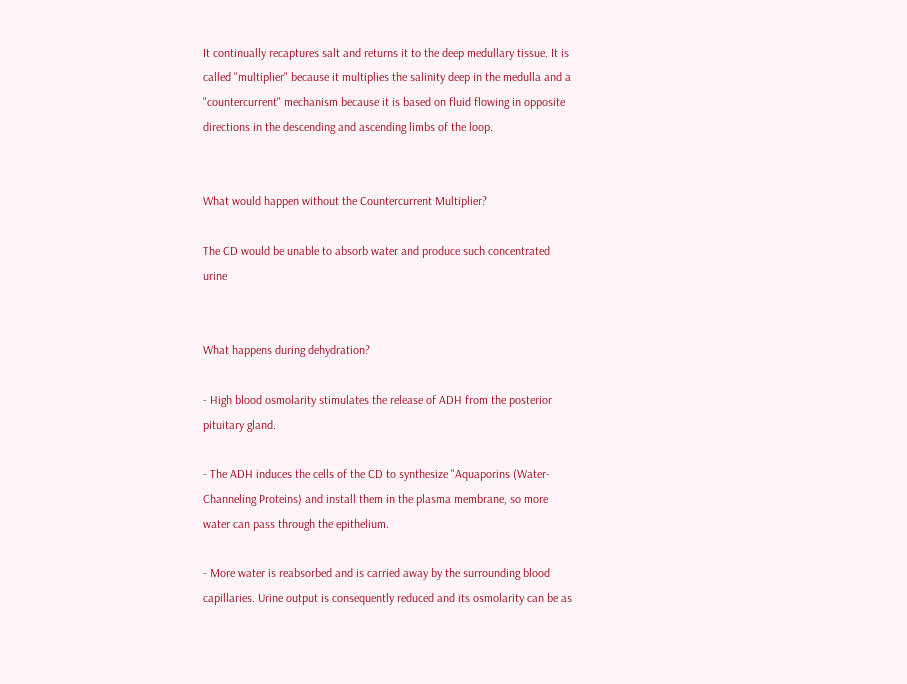It continually recaptures salt and returns it to the deep medullary tissue. It is called "multiplier" because it multiplies the salinity deep in the medulla and a "countercurrent" mechanism because it is based on fluid flowing in opposite directions in the descending and ascending limbs of the loop.


What would happen without the Countercurrent Multiplier?

The CD would be unable to absorb water and produce such concentrated urine


What happens during dehydration?

- High blood osmolarity stimulates the release of ADH from the posterior pituitary gland.

- The ADH induces the cells of the CD to synthesize "Aquaporins (Water-Channeling Proteins) and install them in the plasma membrane, so more water can pass through the epithelium.

- More water is reabsorbed and is carried away by the surrounding blood capillaries. Urine output is consequently reduced and its osmolarity can be as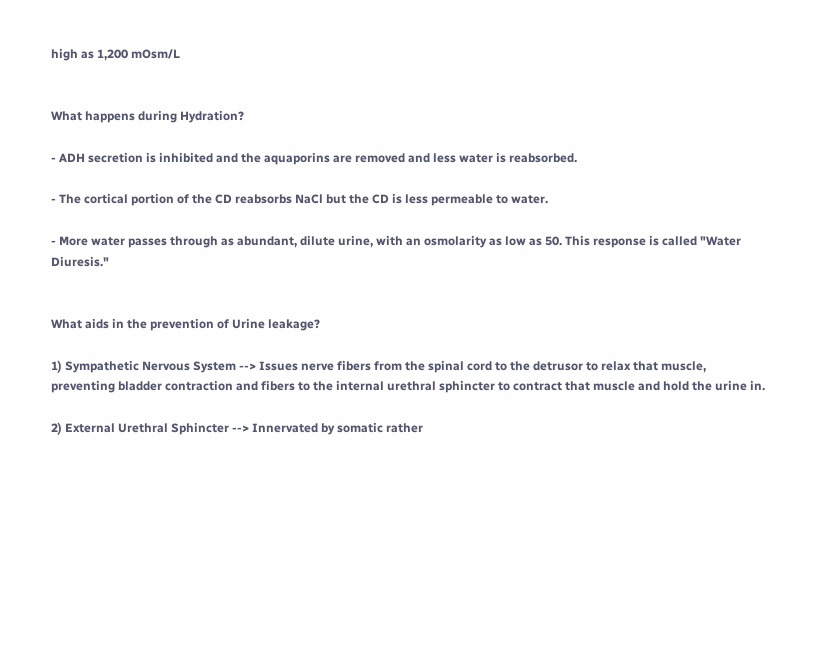high as 1,200 mOsm/L


What happens during Hydration?

- ADH secretion is inhibited and the aquaporins are removed and less water is reabsorbed.

- The cortical portion of the CD reabsorbs NaCl but the CD is less permeable to water.

- More water passes through as abundant, dilute urine, with an osmolarity as low as 50. This response is called "Water Diuresis."


What aids in the prevention of Urine leakage?

1) Sympathetic Nervous System --> Issues nerve fibers from the spinal cord to the detrusor to relax that muscle, preventing bladder contraction and fibers to the internal urethral sphincter to contract that muscle and hold the urine in.

2) External Urethral Sphincter --> Innervated by somatic rather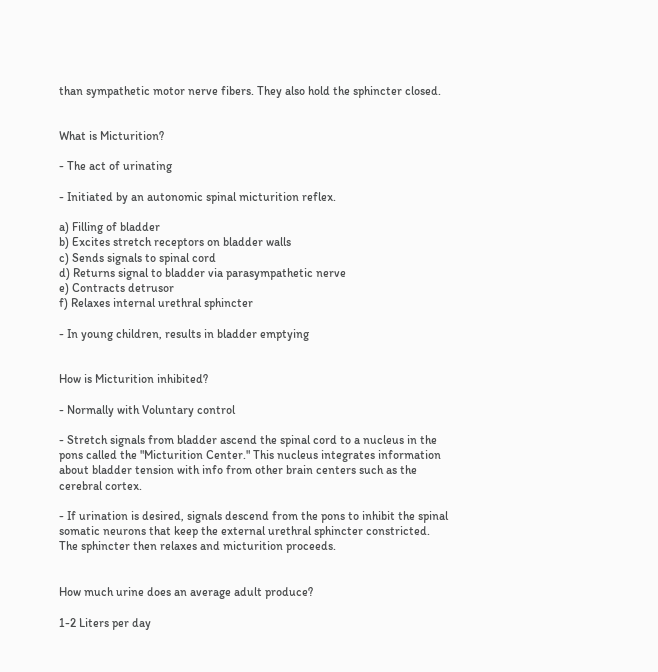than sympathetic motor nerve fibers. They also hold the sphincter closed.


What is Micturition?

- The act of urinating

- Initiated by an autonomic spinal micturition reflex.

a) Filling of bladder
b) Excites stretch receptors on bladder walls
c) Sends signals to spinal cord
d) Returns signal to bladder via parasympathetic nerve
e) Contracts detrusor
f) Relaxes internal urethral sphincter

- In young children, results in bladder emptying


How is Micturition inhibited?

- Normally with Voluntary control

- Stretch signals from bladder ascend the spinal cord to a nucleus in the pons called the "Micturition Center." This nucleus integrates information about bladder tension with info from other brain centers such as the cerebral cortex.

- If urination is desired, signals descend from the pons to inhibit the spinal somatic neurons that keep the external urethral sphincter constricted. The sphincter then relaxes and micturition proceeds.


How much urine does an average adult produce?

1-2 Liters per day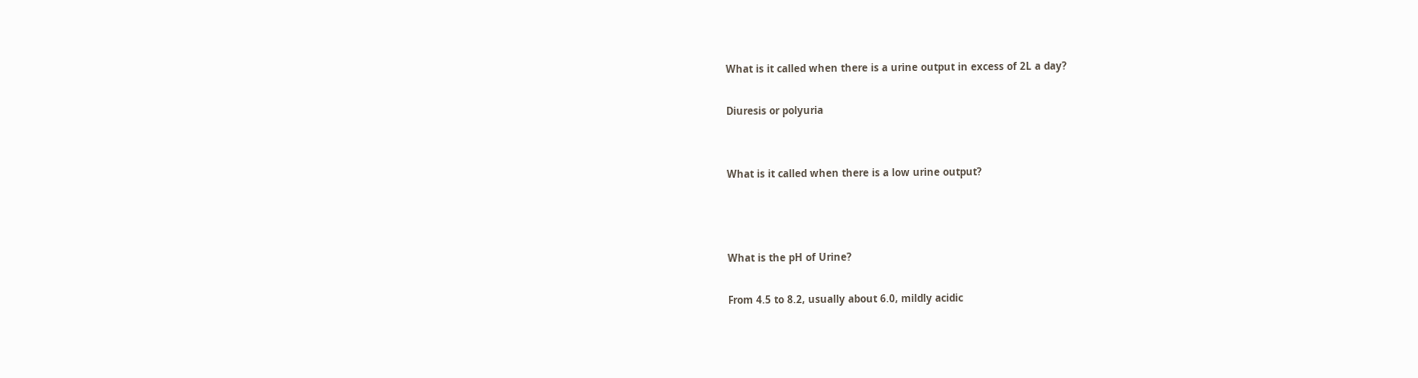What is it called when there is a urine output in excess of 2L a day?

Diuresis or polyuria


What is it called when there is a low urine output?



What is the pH of Urine?

From 4.5 to 8.2, usually about 6.0, mildly acidic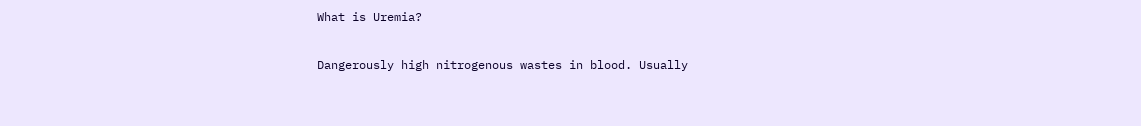What is Uremia?

Dangerously high nitrogenous wastes in blood. Usually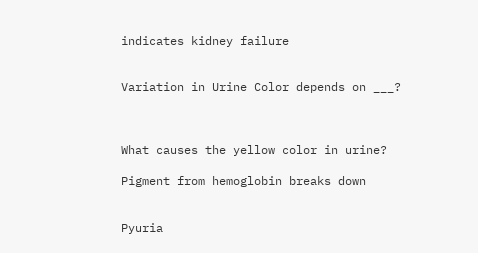indicates kidney failure


Variation in Urine Color depends on ___?



What causes the yellow color in urine?

Pigment from hemoglobin breaks down


Pyuria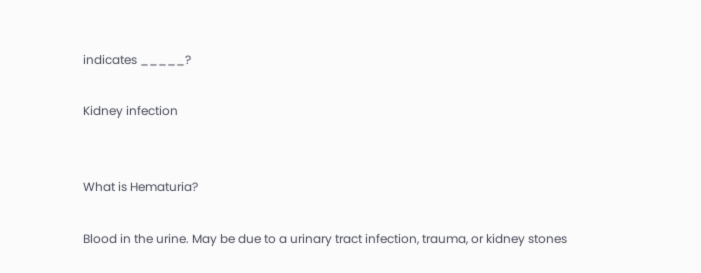indicates _____?

Kidney infection


What is Hematuria?

Blood in the urine. May be due to a urinary tract infection, trauma, or kidney stones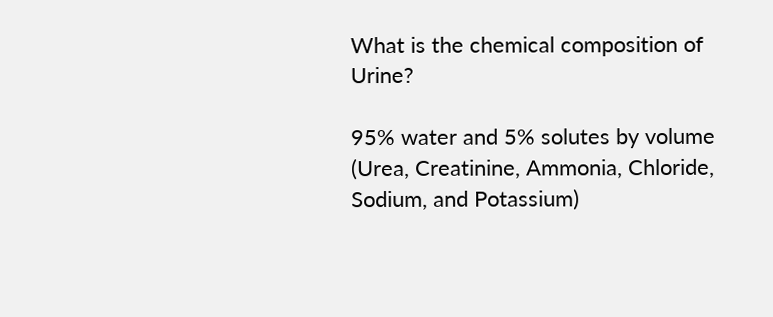What is the chemical composition of Urine?

95% water and 5% solutes by volume (Urea, Creatinine, Ammonia, Chloride, Sodium, and Potassium)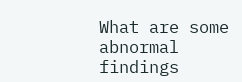What are some abnormal findings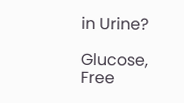in Urine?

Glucose, Free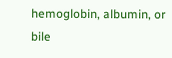hemoglobin, albumin, or bile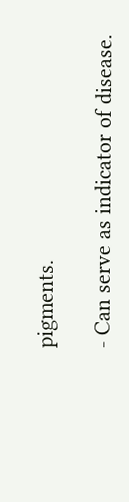pigments.

- Can serve as indicator of disease.